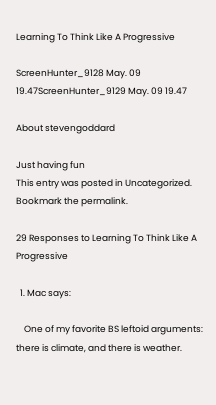Learning To Think Like A Progressive

ScreenHunter_9128 May. 09 19.47ScreenHunter_9129 May. 09 19.47

About stevengoddard

Just having fun
This entry was posted in Uncategorized. Bookmark the permalink.

29 Responses to Learning To Think Like A Progressive

  1. Mac says:

    One of my favorite BS leftoid arguments: there is climate, and there is weather.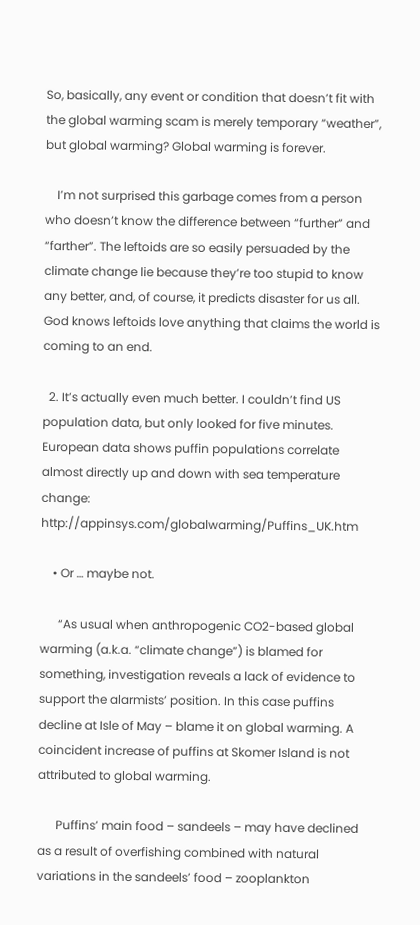So, basically, any event or condition that doesn’t fit with the global warming scam is merely temporary “weather”, but global warming? Global warming is forever.

    I’m not surprised this garbage comes from a person who doesn’t know the difference between “further” and “farther”. The leftoids are so easily persuaded by the climate change lie because they’re too stupid to know any better, and, of course, it predicts disaster for us all. God knows leftoids love anything that claims the world is coming to an end.

  2. It’s actually even much better. I couldn’t find US population data, but only looked for five minutes. European data shows puffin populations correlate almost directly up and down with sea temperature change: http://appinsys.com/globalwarming/Puffins_UK.htm

    • Or … maybe not.

      “As usual when anthropogenic CO2-based global warming (a.k.a. “climate change”) is blamed for something, investigation reveals a lack of evidence to support the alarmists’ position. In this case puffins decline at Isle of May – blame it on global warming. A coincident increase of puffins at Skomer Island is not attributed to global warming.

      Puffins’ main food – sandeels – may have declined as a result of overfishing combined with natural variations in the sandeels’ food – zooplankton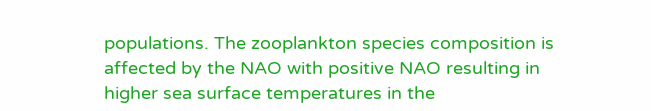populations. The zooplankton species composition is affected by the NAO with positive NAO resulting in higher sea surface temperatures in the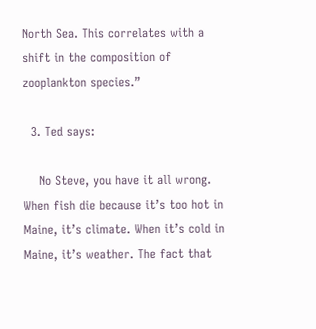North Sea. This correlates with a shift in the composition of zooplankton species.”

  3. Ted says:

    No Steve, you have it all wrong. When fish die because it’s too hot in Maine, it’s climate. When it’s cold in Maine, it’s weather. The fact that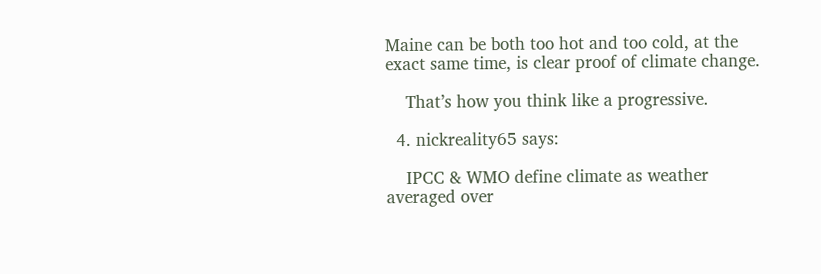Maine can be both too hot and too cold, at the exact same time, is clear proof of climate change.

    That’s how you think like a progressive.

  4. nickreality65 says:

    IPCC & WMO define climate as weather averaged over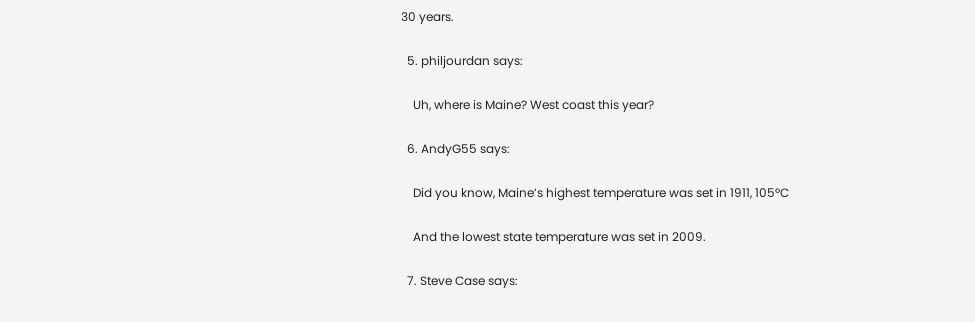30 years.

  5. philjourdan says:

    Uh, where is Maine? West coast this year?

  6. AndyG55 says:

    Did you know, Maine’s highest temperature was set in 1911, 105ºC

    And the lowest state temperature was set in 2009.

  7. Steve Case says: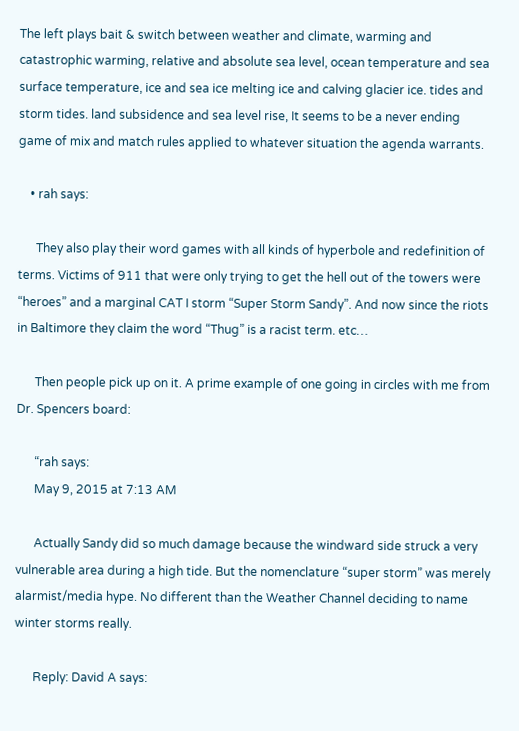The left plays bait & switch between weather and climate, warming and catastrophic warming, relative and absolute sea level, ocean temperature and sea surface temperature, ice and sea ice melting ice and calving glacier ice. tides and storm tides. land subsidence and sea level rise, It seems to be a never ending game of mix and match rules applied to whatever situation the agenda warrants.

    • rah says:

      They also play their word games with all kinds of hyperbole and redefinition of terms. Victims of 911 that were only trying to get the hell out of the towers were “heroes” and a marginal CAT I storm “Super Storm Sandy”. And now since the riots in Baltimore they claim the word “Thug” is a racist term. etc…

      Then people pick up on it. A prime example of one going in circles with me from Dr. Spencers board:

      “rah says:
      May 9, 2015 at 7:13 AM

      Actually Sandy did so much damage because the windward side struck a very vulnerable area during a high tide. But the nomenclature “super storm” was merely alarmist/media hype. No different than the Weather Channel deciding to name winter storms really.

      Reply: David A says: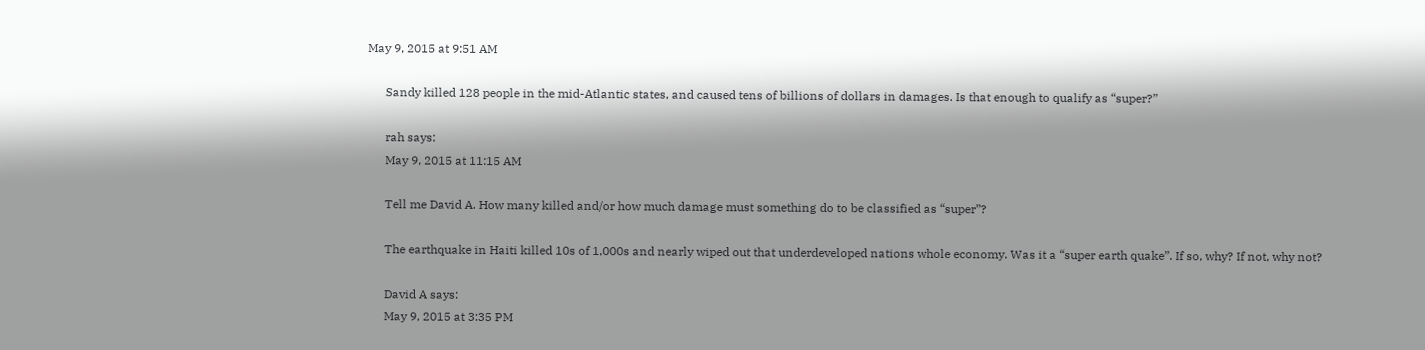May 9, 2015 at 9:51 AM

      Sandy killed 128 people in the mid-Atlantic states, and caused tens of billions of dollars in damages. Is that enough to qualify as “super?”

      rah says:
      May 9, 2015 at 11:15 AM

      Tell me David A. How many killed and/or how much damage must something do to be classified as “super”?

      The earthquake in Haiti killed 10s of 1,000s and nearly wiped out that underdeveloped nations whole economy. Was it a “super earth quake”. If so, why? If not, why not?

      David A says:
      May 9, 2015 at 3:35 PM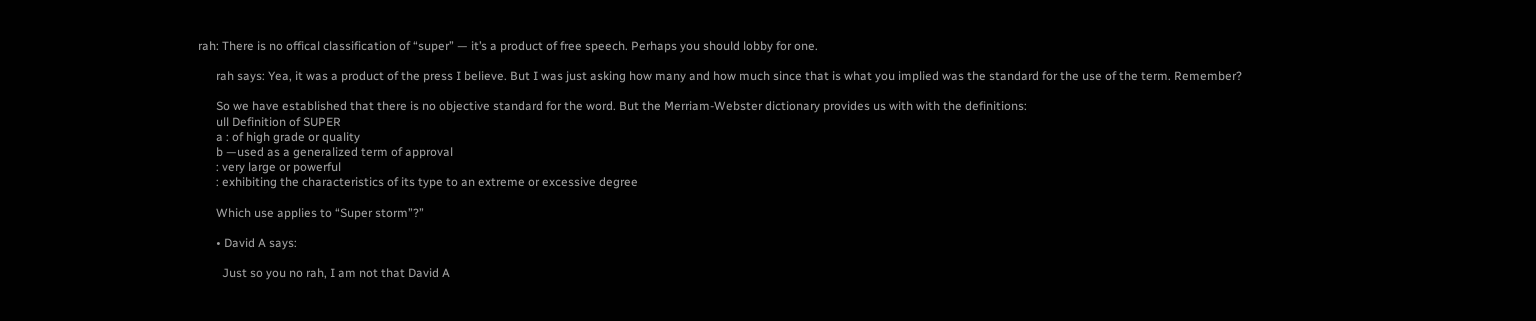rah: There is no offical classification of “super” — it’s a product of free speech. Perhaps you should lobby for one.

      rah says: Yea, it was a product of the press I believe. But I was just asking how many and how much since that is what you implied was the standard for the use of the term. Remember?

      So we have established that there is no objective standard for the word. But the Merriam-Webster dictionary provides us with with the definitions:
      ull Definition of SUPER
      a : of high grade or quality
      b —used as a generalized term of approval
      : very large or powerful
      : exhibiting the characteristics of its type to an extreme or excessive degree

      Which use applies to “Super storm”?”

      • David A says:

        Just so you no rah, I am not that David A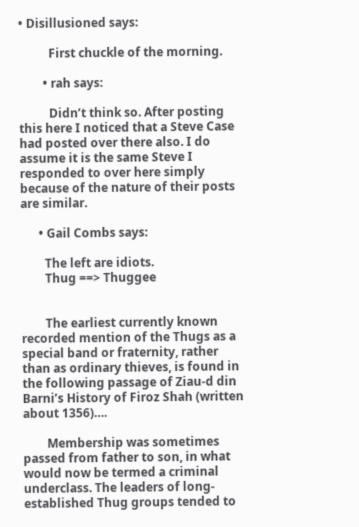• Disillusioned says:

          First chuckle of the morning.

        • rah says:

          Didn’t think so. After posting this here I noticed that a Steve Case had posted over there also. I do assume it is the same Steve I responded to over here simply because of the nature of their posts are similar.

      • Gail Combs says:

        The left are idiots.
        Thug ==> Thuggee


        The earliest currently known recorded mention of the Thugs as a special band or fraternity, rather than as ordinary thieves, is found in the following passage of Ziau-d din Barni’s History of Firoz Shah (written about 1356)….

        Membership was sometimes passed from father to son, in what would now be termed a criminal underclass. The leaders of long-established Thug groups tended to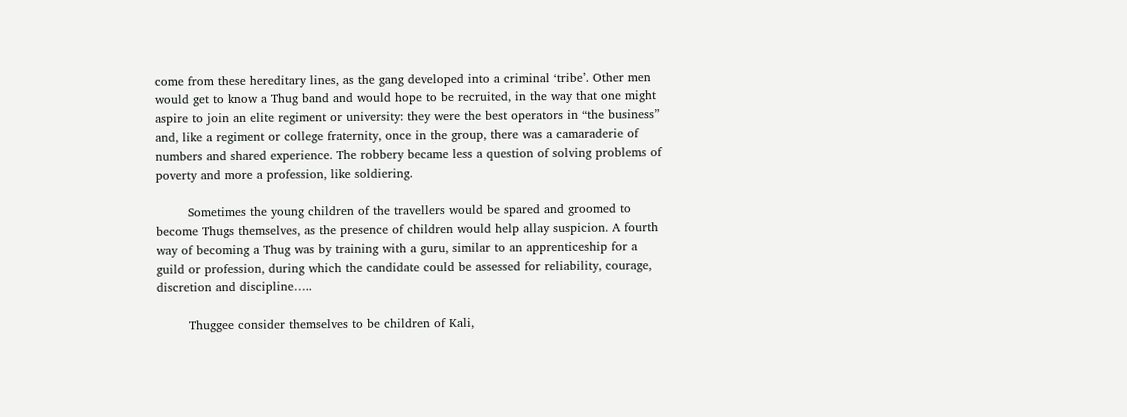come from these hereditary lines, as the gang developed into a criminal ‘tribe’. Other men would get to know a Thug band and would hope to be recruited, in the way that one might aspire to join an elite regiment or university: they were the best operators in “the business” and, like a regiment or college fraternity, once in the group, there was a camaraderie of numbers and shared experience. The robbery became less a question of solving problems of poverty and more a profession, like soldiering.

        Sometimes the young children of the travellers would be spared and groomed to become Thugs themselves, as the presence of children would help allay suspicion. A fourth way of becoming a Thug was by training with a guru, similar to an apprenticeship for a guild or profession, during which the candidate could be assessed for reliability, courage, discretion and discipline…..

        Thuggee consider themselves to be children of Kali,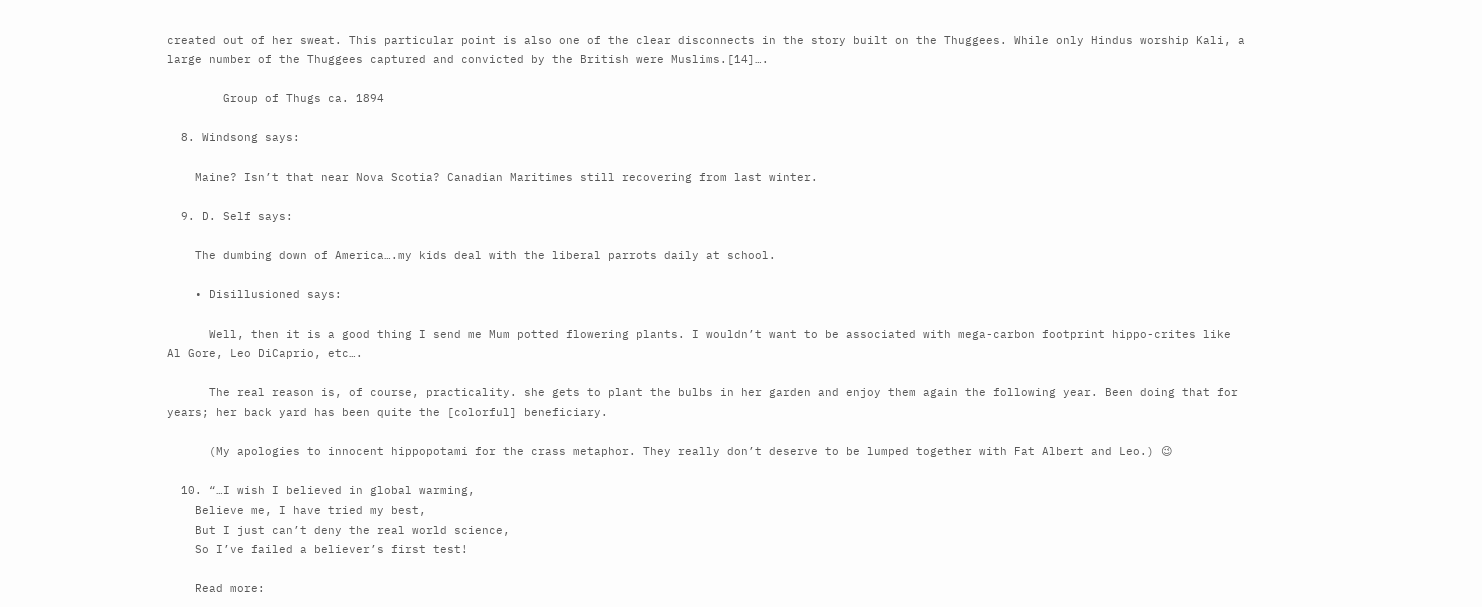created out of her sweat. This particular point is also one of the clear disconnects in the story built on the Thuggees. While only Hindus worship Kali, a large number of the Thuggees captured and convicted by the British were Muslims.[14]….

        Group of Thugs ca. 1894

  8. Windsong says:

    Maine? Isn’t that near Nova Scotia? Canadian Maritimes still recovering from last winter.

  9. D. Self says:

    The dumbing down of America….my kids deal with the liberal parrots daily at school.

    • Disillusioned says:

      Well, then it is a good thing I send me Mum potted flowering plants. I wouldn’t want to be associated with mega-carbon footprint hippo-crites like Al Gore, Leo DiCaprio, etc….

      The real reason is, of course, practicality. she gets to plant the bulbs in her garden and enjoy them again the following year. Been doing that for years; her back yard has been quite the [colorful] beneficiary.

      (My apologies to innocent hippopotami for the crass metaphor. They really don’t deserve to be lumped together with Fat Albert and Leo.) 😉

  10. “…I wish I believed in global warming,
    Believe me, I have tried my best,
    But I just can’t deny the real world science,
    So I’ve failed a believer’s first test!

    Read more: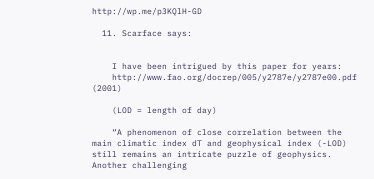http://wp.me/p3KQlH-GD

  11. Scarface says:


    I have been intrigued by this paper for years:
    http://www.fao.org/docrep/005/y2787e/y2787e00.pdf (2001)

    (LOD = length of day)

    “A phenomenon of close correlation between the main climatic index dT and geophysical index (-LOD) still remains an intricate puzzle of geophysics. Another challenging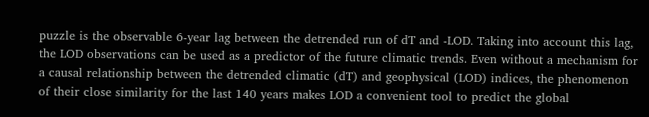puzzle is the observable 6-year lag between the detrended run of dT and -LOD. Taking into account this lag, the LOD observations can be used as a predictor of the future climatic trends. Even without a mechanism for a causal relationship between the detrended climatic (dT) and geophysical (LOD) indices, the phenomenon of their close similarity for the last 140 years makes LOD a convenient tool to predict the global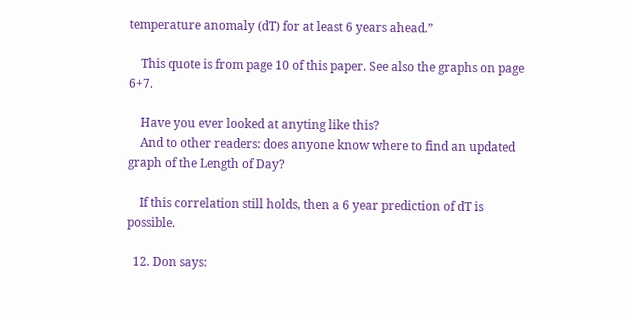temperature anomaly (dT) for at least 6 years ahead.”

    This quote is from page 10 of this paper. See also the graphs on page 6+7.

    Have you ever looked at anyting like this?
    And to other readers: does anyone know where to find an updated graph of the Length of Day?

    If this correlation still holds, then a 6 year prediction of dT is possible.

  12. Don says: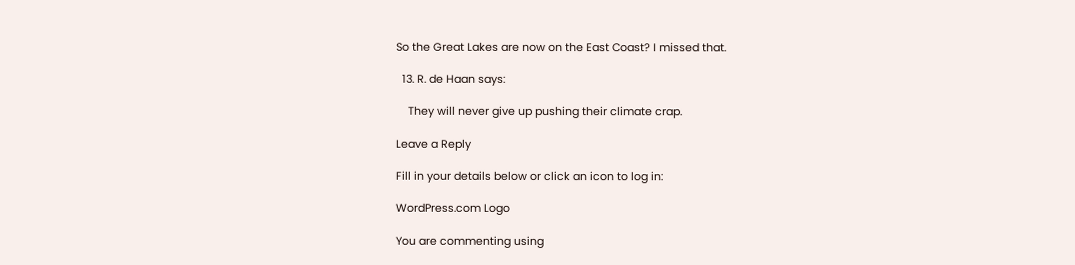So the Great Lakes are now on the East Coast? I missed that.

  13. R. de Haan says:

    They will never give up pushing their climate crap.

Leave a Reply

Fill in your details below or click an icon to log in:

WordPress.com Logo

You are commenting using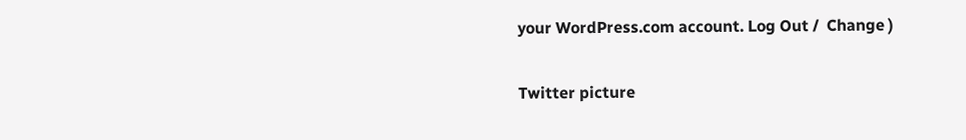your WordPress.com account. Log Out /  Change )

Twitter picture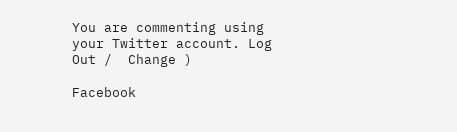You are commenting using your Twitter account. Log Out /  Change )

Facebook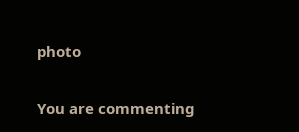photo

You are commenting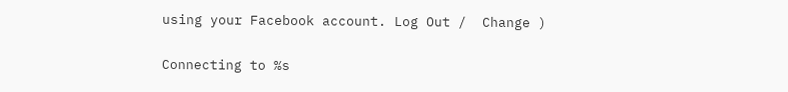using your Facebook account. Log Out /  Change )

Connecting to %s